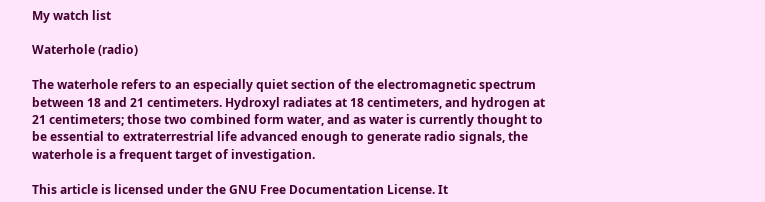My watch list

Waterhole (radio)

The waterhole refers to an especially quiet section of the electromagnetic spectrum between 18 and 21 centimeters. Hydroxyl radiates at 18 centimeters, and hydrogen at 21 centimeters; those two combined form water, and as water is currently thought to be essential to extraterrestrial life advanced enough to generate radio signals, the waterhole is a frequent target of investigation.

This article is licensed under the GNU Free Documentation License. It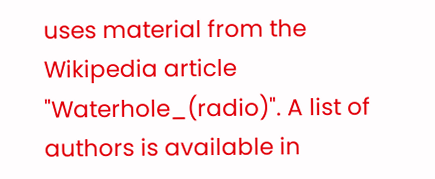uses material from the Wikipedia article "Waterhole_(radio)". A list of authors is available in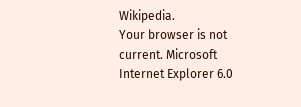Wikipedia.
Your browser is not current. Microsoft Internet Explorer 6.0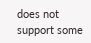does not support some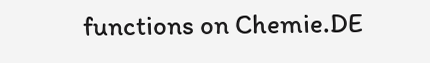functions on Chemie.DE